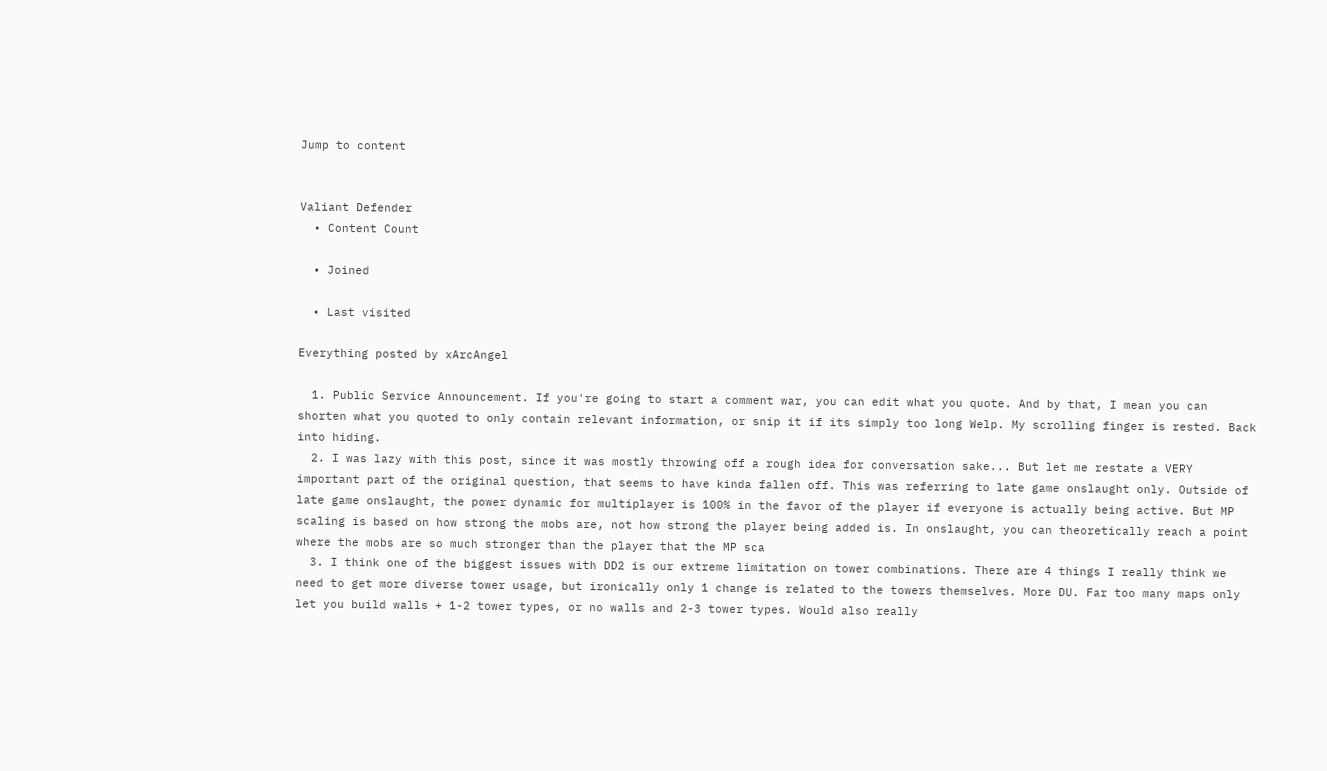Jump to content


Valiant Defender
  • Content Count

  • Joined

  • Last visited

Everything posted by xArcAngel

  1. Public Service Announcement. If you're going to start a comment war, you can edit what you quote. And by that, I mean you can shorten what you quoted to only contain relevant information, or snip it if its simply too long Welp. My scrolling finger is rested. Back into hiding.
  2. I was lazy with this post, since it was mostly throwing off a rough idea for conversation sake... But let me restate a VERY important part of the original question, that seems to have kinda fallen off. This was referring to late game onslaught only. Outside of late game onslaught, the power dynamic for multiplayer is 100% in the favor of the player if everyone is actually being active. But MP scaling is based on how strong the mobs are, not how strong the player being added is. In onslaught, you can theoretically reach a point where the mobs are so much stronger than the player that the MP sca
  3. I think one of the biggest issues with DD2 is our extreme limitation on tower combinations. There are 4 things I really think we need to get more diverse tower usage, but ironically only 1 change is related to the towers themselves. More DU. Far too many maps only let you build walls + 1-2 tower types, or no walls and 2-3 tower types. Would also really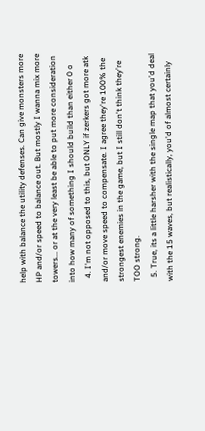help with balance the utility defenses. Can give monsters more HP and/or speed to balance out. But mostly I wanna mix more towers... or at the very least be able to put more consideration into how many of something I should build than either 0 o
  4. I'm not opposed to this, but ONLY if zerkers got more atk and/or move speed to compensate. I agree they're 100% the strongest enemies in the game, but I still don't think they're TOO strong.
  5. True, its a little harsher with the single map that you'd deal with the 15 waves, but realistically, you'd of almost certainly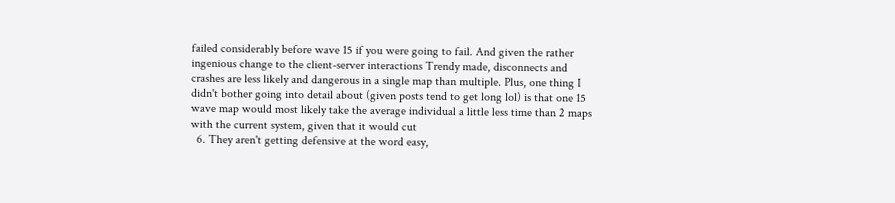failed considerably before wave 15 if you were going to fail. And given the rather ingenious change to the client-server interactions Trendy made, disconnects and crashes are less likely and dangerous in a single map than multiple. Plus, one thing I didn't bother going into detail about (given posts tend to get long lol) is that one 15 wave map would most likely take the average individual a little less time than 2 maps with the current system, given that it would cut
  6. They aren't getting defensive at the word easy,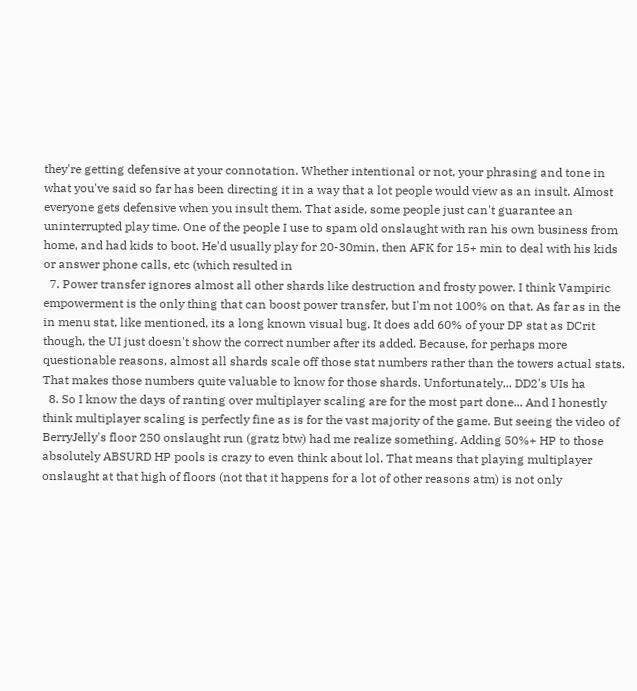they're getting defensive at your connotation. Whether intentional or not, your phrasing and tone in what you've said so far has been directing it in a way that a lot people would view as an insult. Almost everyone gets defensive when you insult them. That aside, some people just can't guarantee an uninterrupted play time. One of the people I use to spam old onslaught with ran his own business from home, and had kids to boot. He'd usually play for 20-30min, then AFK for 15+ min to deal with his kids or answer phone calls, etc (which resulted in
  7. Power transfer ignores almost all other shards like destruction and frosty power. I think Vampiric empowerment is the only thing that can boost power transfer, but I'm not 100% on that. As far as in the in menu stat, like mentioned, its a long known visual bug. It does add 60% of your DP stat as DCrit though, the UI just doesn't show the correct number after its added. Because, for perhaps more questionable reasons, almost all shards scale off those stat numbers rather than the towers actual stats. That makes those numbers quite valuable to know for those shards. Unfortunately... DD2's UIs ha
  8. So I know the days of ranting over multiplayer scaling are for the most part done... And I honestly think multiplayer scaling is perfectly fine as is for the vast majority of the game. But seeing the video of BerryJelly's floor 250 onslaught run (gratz btw) had me realize something. Adding 50%+ HP to those absolutely ABSURD HP pools is crazy to even think about lol. That means that playing multiplayer onslaught at that high of floors (not that it happens for a lot of other reasons atm) is not only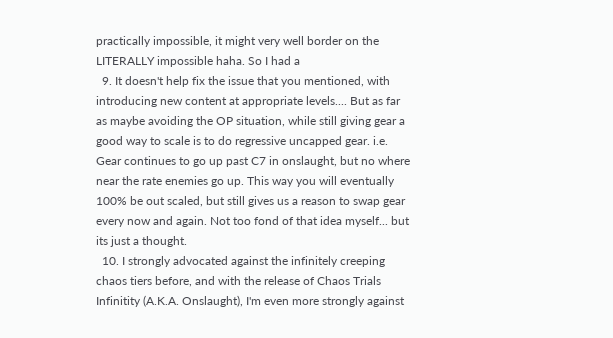practically impossible, it might very well border on the LITERALLY impossible haha. So I had a
  9. It doesn't help fix the issue that you mentioned, with introducing new content at appropriate levels.... But as far as maybe avoiding the OP situation, while still giving gear a good way to scale is to do regressive uncapped gear. i.e. Gear continues to go up past C7 in onslaught, but no where near the rate enemies go up. This way you will eventually 100% be out scaled, but still gives us a reason to swap gear every now and again. Not too fond of that idea myself... but its just a thought.
  10. I strongly advocated against the infinitely creeping chaos tiers before, and with the release of Chaos Trials Infinitity (A.K.A. Onslaught), I'm even more strongly against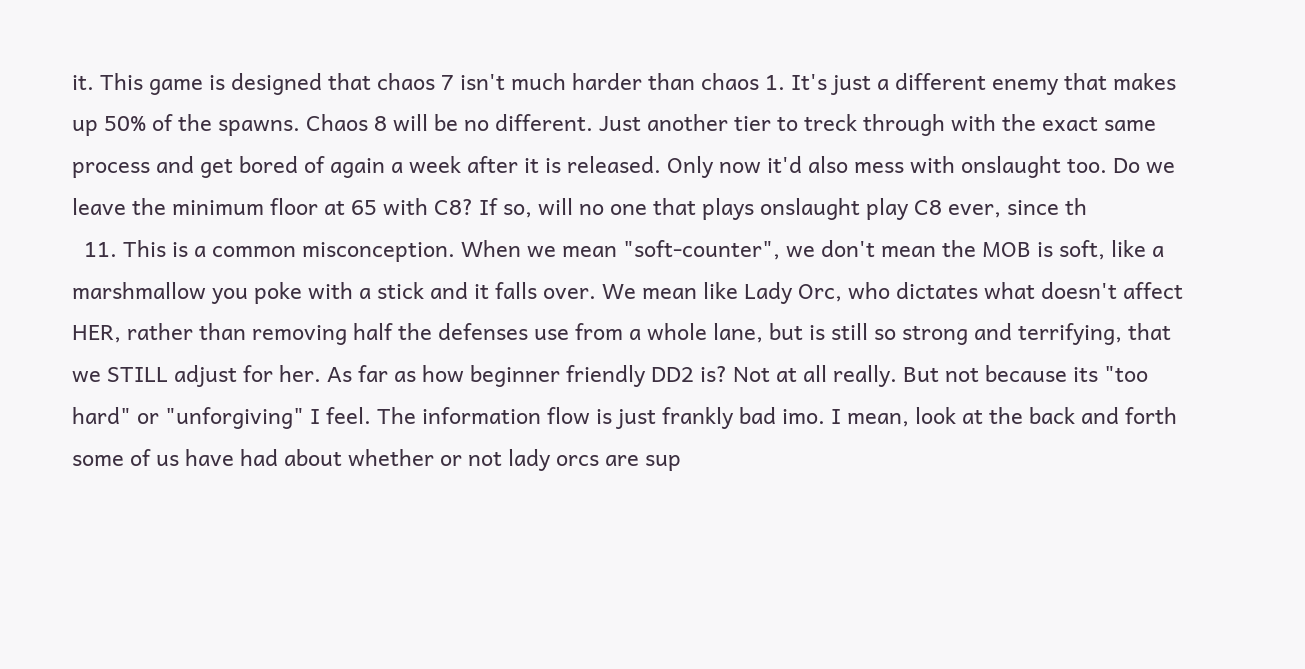it. This game is designed that chaos 7 isn't much harder than chaos 1. It's just a different enemy that makes up 50% of the spawns. Chaos 8 will be no different. Just another tier to treck through with the exact same process and get bored of again a week after it is released. Only now it'd also mess with onslaught too. Do we leave the minimum floor at 65 with C8? If so, will no one that plays onslaught play C8 ever, since th
  11. This is a common misconception. When we mean "soft-counter", we don't mean the MOB is soft, like a marshmallow you poke with a stick and it falls over. We mean like Lady Orc, who dictates what doesn't affect HER, rather than removing half the defenses use from a whole lane, but is still so strong and terrifying, that we STILL adjust for her. As far as how beginner friendly DD2 is? Not at all really. But not because its "too hard" or "unforgiving" I feel. The information flow is just frankly bad imo. I mean, look at the back and forth some of us have had about whether or not lady orcs are sup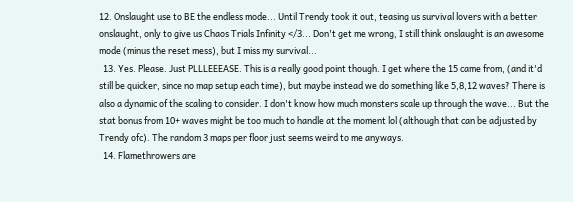12. Onslaught use to BE the endless mode... Until Trendy took it out, teasing us survival lovers with a better onslaught, only to give us Chaos Trials Infinity </3... Don't get me wrong, I still think onslaught is an awesome mode (minus the reset mess), but I miss my survival...
  13. Yes. Please. Just PLLLEEEASE. This is a really good point though. I get where the 15 came from, (and it'd still be quicker, since no map setup each time), but maybe instead we do something like 5,8,12 waves? There is also a dynamic of the scaling to consider. I don't know how much monsters scale up through the wave... But the stat bonus from 10+ waves might be too much to handle at the moment lol (although that can be adjusted by Trendy ofc). The random 3 maps per floor just seems weird to me anyways.
  14. Flamethrowers are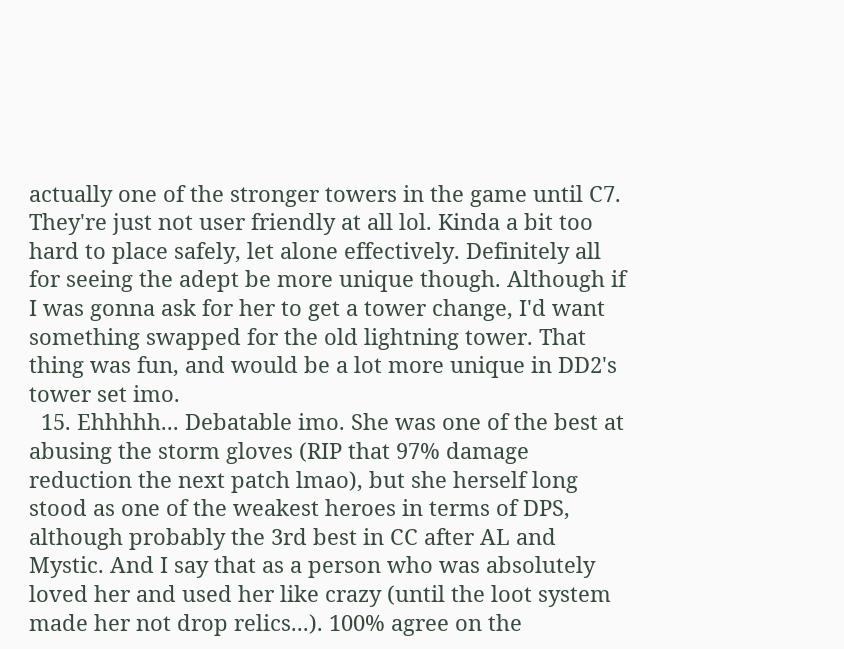actually one of the stronger towers in the game until C7. They're just not user friendly at all lol. Kinda a bit too hard to place safely, let alone effectively. Definitely all for seeing the adept be more unique though. Although if I was gonna ask for her to get a tower change, I'd want something swapped for the old lightning tower. That thing was fun, and would be a lot more unique in DD2's tower set imo.
  15. Ehhhhh... Debatable imo. She was one of the best at abusing the storm gloves (RIP that 97% damage reduction the next patch lmao), but she herself long stood as one of the weakest heroes in terms of DPS, although probably the 3rd best in CC after AL and Mystic. And I say that as a person who was absolutely loved her and used her like crazy (until the loot system made her not drop relics...). 100% agree on the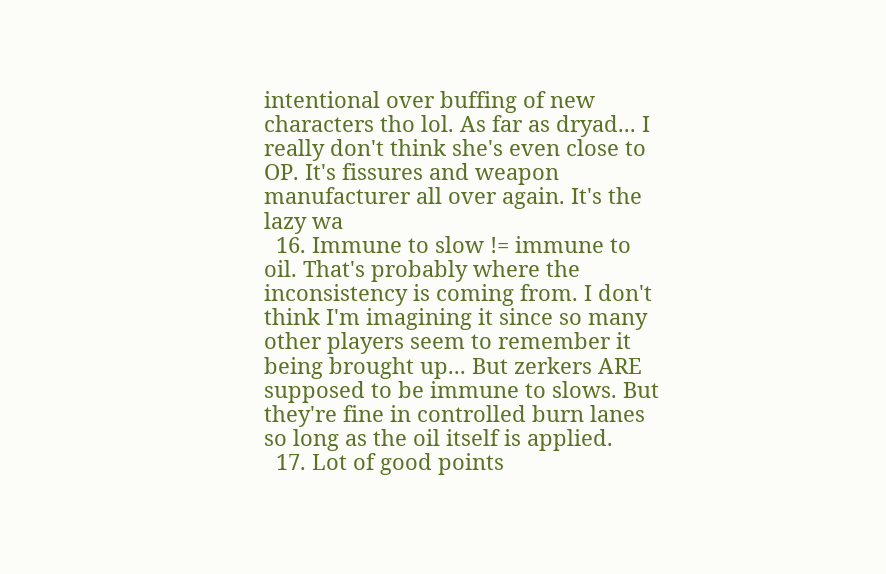intentional over buffing of new characters tho lol. As far as dryad... I really don't think she's even close to OP. It's fissures and weapon manufacturer all over again. It's the lazy wa
  16. Immune to slow != immune to oil. That's probably where the inconsistency is coming from. I don't think I'm imagining it since so many other players seem to remember it being brought up... But zerkers ARE supposed to be immune to slows. But they're fine in controlled burn lanes so long as the oil itself is applied.
  17. Lot of good points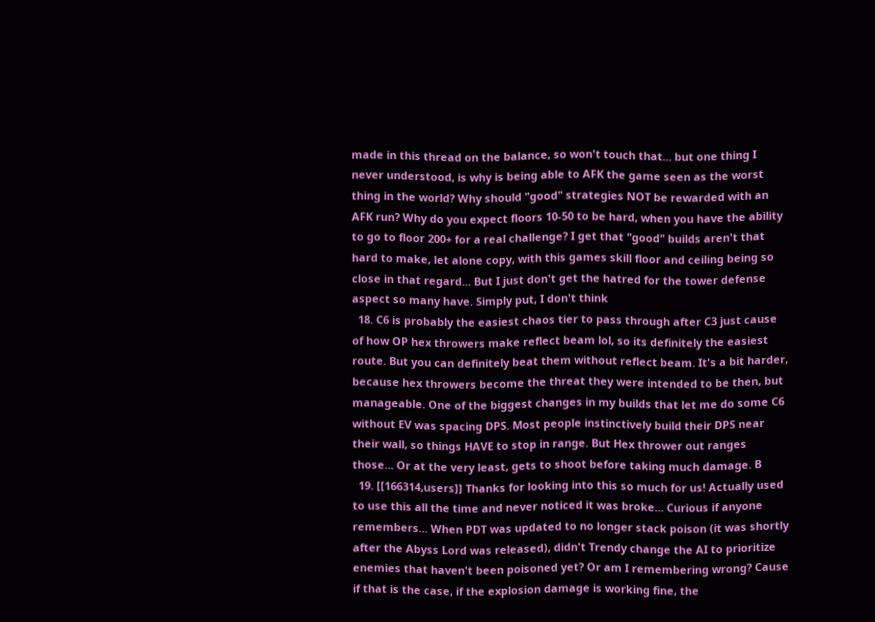made in this thread on the balance, so won't touch that... but one thing I never understood, is why is being able to AFK the game seen as the worst thing in the world? Why should "good" strategies NOT be rewarded with an AFK run? Why do you expect floors 10-50 to be hard, when you have the ability to go to floor 200+ for a real challenge? I get that "good" builds aren't that hard to make, let alone copy, with this games skill floor and ceiling being so close in that regard... But I just don't get the hatred for the tower defense aspect so many have. Simply put, I don't think
  18. C6 is probably the easiest chaos tier to pass through after C3 just cause of how OP hex throwers make reflect beam lol, so its definitely the easiest route. But you can definitely beat them without reflect beam. It's a bit harder, because hex throwers become the threat they were intended to be then, but manageable. One of the biggest changes in my builds that let me do some C6 without EV was spacing DPS. Most people instinctively build their DPS near their wall, so things HAVE to stop in range. But Hex thrower out ranges those... Or at the very least, gets to shoot before taking much damage. B
  19. [[166314,users]] Thanks for looking into this so much for us! Actually used to use this all the time and never noticed it was broke... Curious if anyone remembers... When PDT was updated to no longer stack poison (it was shortly after the Abyss Lord was released), didn't Trendy change the AI to prioritize enemies that haven't been poisoned yet? Or am I remembering wrong? Cause if that is the case, if the explosion damage is working fine, the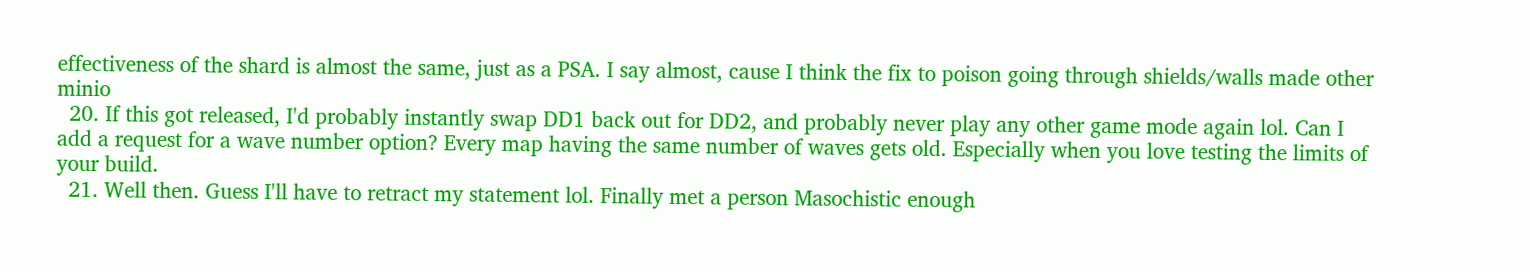effectiveness of the shard is almost the same, just as a PSA. I say almost, cause I think the fix to poison going through shields/walls made other minio
  20. If this got released, I'd probably instantly swap DD1 back out for DD2, and probably never play any other game mode again lol. Can I add a request for a wave number option? Every map having the same number of waves gets old. Especially when you love testing the limits of your build.
  21. Well then. Guess I'll have to retract my statement lol. Finally met a person Masochistic enough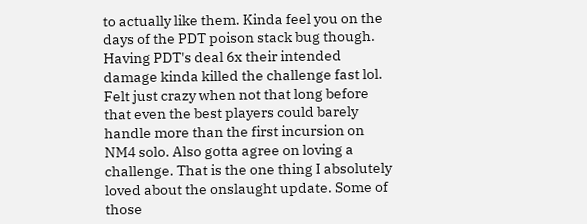to actually like them. Kinda feel you on the days of the PDT poison stack bug though. Having PDT's deal 6x their intended damage kinda killed the challenge fast lol. Felt just crazy when not that long before that even the best players could barely handle more than the first incursion on NM4 solo. Also gotta agree on loving a challenge. That is the one thing I absolutely loved about the onslaught update. Some of those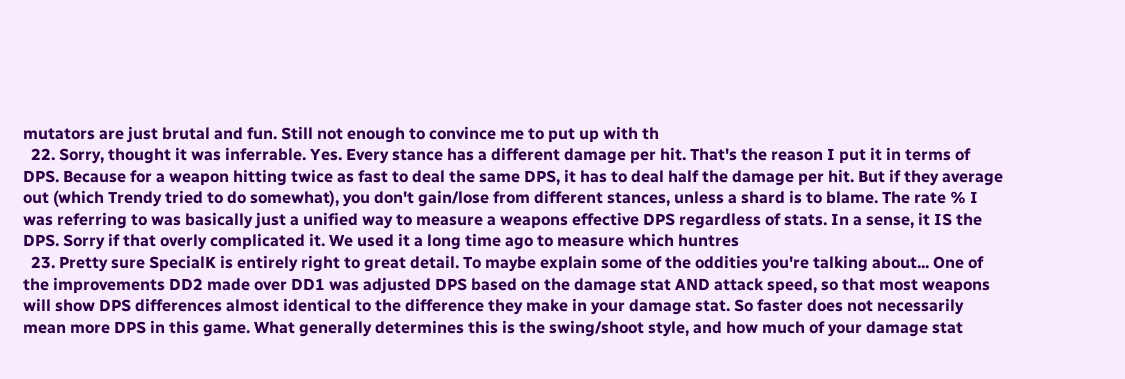mutators are just brutal and fun. Still not enough to convince me to put up with th
  22. Sorry, thought it was inferrable. Yes. Every stance has a different damage per hit. That's the reason I put it in terms of DPS. Because for a weapon hitting twice as fast to deal the same DPS, it has to deal half the damage per hit. But if they average out (which Trendy tried to do somewhat), you don't gain/lose from different stances, unless a shard is to blame. The rate % I was referring to was basically just a unified way to measure a weapons effective DPS regardless of stats. In a sense, it IS the DPS. Sorry if that overly complicated it. We used it a long time ago to measure which huntres
  23. Pretty sure SpecialK is entirely right to great detail. To maybe explain some of the oddities you're talking about... One of the improvements DD2 made over DD1 was adjusted DPS based on the damage stat AND attack speed, so that most weapons will show DPS differences almost identical to the difference they make in your damage stat. So faster does not necessarily mean more DPS in this game. What generally determines this is the swing/shoot style, and how much of your damage stat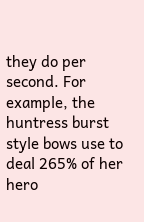they do per second. For example, the huntress burst style bows use to deal 265% of her hero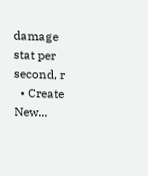damage stat per second, r
  • Create New...